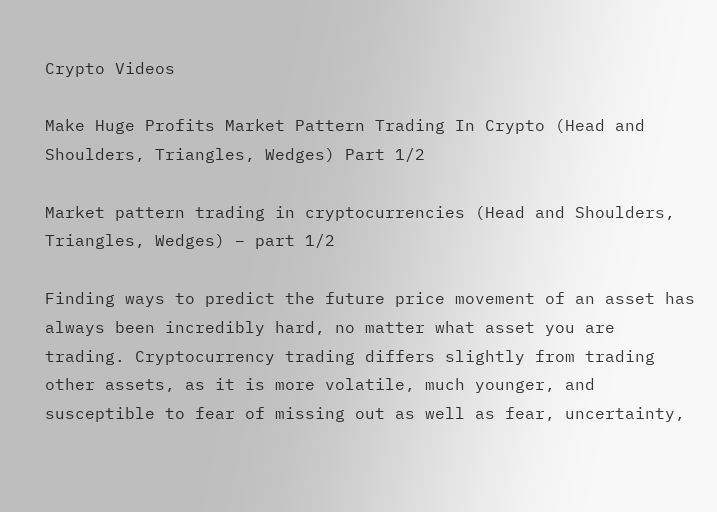Crypto Videos

Make Huge Profits Market Pattern Trading In Crypto (Head and Shoulders, Triangles, Wedges) Part 1/2

Market pattern trading in cryptocurrencies (Head and Shoulders, Triangles, Wedges) – part 1/2

Finding ways to predict the future price movement of an asset has always been incredibly hard, no matter what asset you are trading. Cryptocurrency trading differs slightly from trading other assets, as it is more volatile, much younger, and susceptible to fear of missing out as well as fear, uncertainty,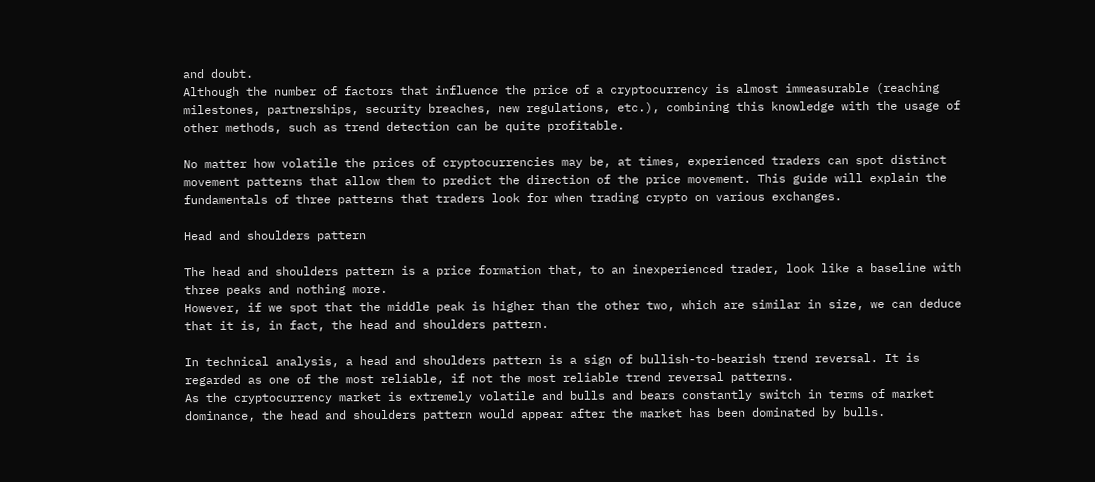and doubt.
Although the number of factors that influence the price of a cryptocurrency is almost immeasurable (reaching milestones, partnerships, security breaches, new regulations, etc.), combining this knowledge with the usage of other methods, such as trend detection can be quite profitable.

No matter how volatile the prices of cryptocurrencies may be, at times, experienced traders can spot distinct movement patterns that allow them to predict the direction of the price movement. This guide will explain the fundamentals of three patterns that traders look for when trading crypto on various exchanges.

Head and shoulders pattern

The head and shoulders pattern is a price formation that, to an inexperienced trader, look like a baseline with three peaks and nothing more.
However, if we spot that the middle peak is higher than the other two, which are similar in size, we can deduce that it is, in fact, the head and shoulders pattern.

In technical analysis, a head and shoulders pattern is a sign of bullish-to-bearish trend reversal. It is regarded as one of the most reliable, if not the most reliable trend reversal patterns.
As the cryptocurrency market is extremely volatile and bulls and bears constantly switch in terms of market dominance, the head and shoulders pattern would appear after the market has been dominated by bulls.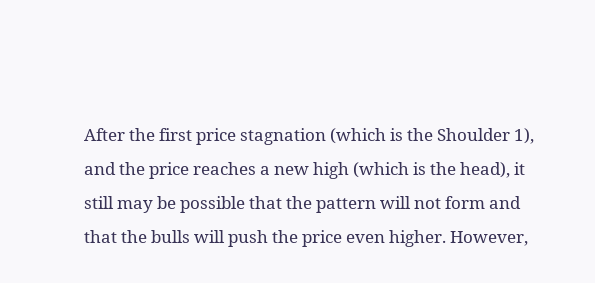After the first price stagnation (which is the Shoulder 1), and the price reaches a new high (which is the head), it still may be possible that the pattern will not form and that the bulls will push the price even higher. However,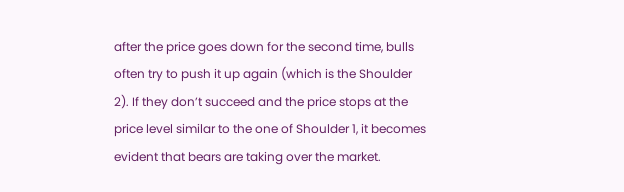after the price goes down for the second time, bulls often try to push it up again (which is the Shoulder 2). If they don’t succeed and the price stops at the price level similar to the one of Shoulder 1, it becomes evident that bears are taking over the market.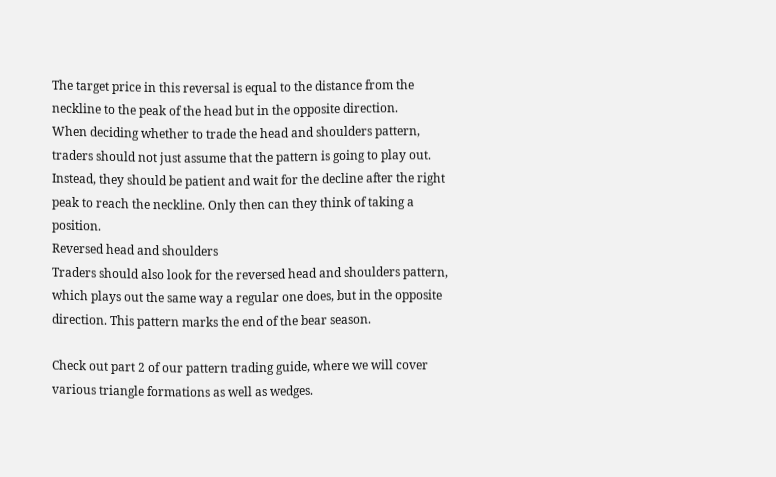The target price in this reversal is equal to the distance from the neckline to the peak of the head but in the opposite direction.
When deciding whether to trade the head and shoulders pattern, traders should not just assume that the pattern is going to play out. Instead, they should be patient and wait for the decline after the right peak to reach the neckline. Only then can they think of taking a position.
Reversed head and shoulders
Traders should also look for the reversed head and shoulders pattern, which plays out the same way a regular one does, but in the opposite direction. This pattern marks the end of the bear season.

Check out part 2 of our pattern trading guide, where we will cover various triangle formations as well as wedges.